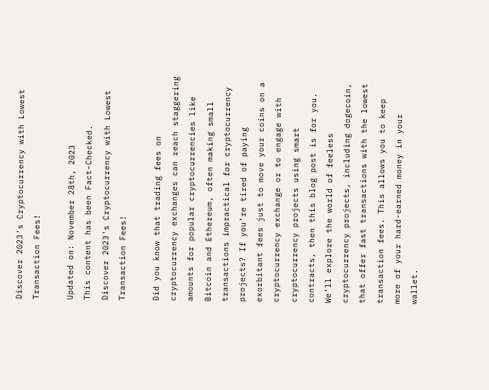Discover 2023's Cryptocurrency with Lowest Transaction Fees!

Updated on: November 28th, 2023
This content has been Fact-Checked.
Discover 2023's Cryptocurrency with Lowest Transaction Fees!

Did you know that trading fees on cryptocurrency exchanges can reach staggering amounts for popular cryptocurrencies like Bitcoin and Ethereum, often making small transactions impractical for cryptocurrency projects? If you’re tired of paying exorbitant fees just to move your coins on a cryptocurrency exchange or to engage with cryptocurrency projects using smart contracts, then this blog post is for you. We’ll explore the world of feeless cryptocurrency projects, including dogecoin, that offer fast transactions with the lowest transaction fees. This allows you to keep more of your hard-earned money in your wallet.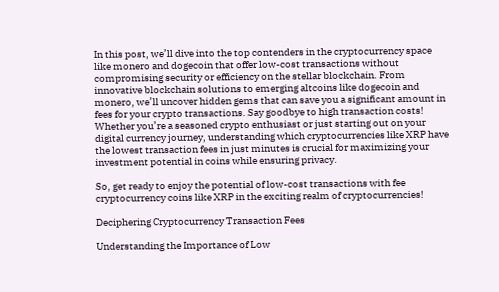In this post, we’ll dive into the top contenders in the cryptocurrency space like monero and dogecoin that offer low-cost transactions without compromising security or efficiency on the stellar blockchain. From innovative blockchain solutions to emerging altcoins like dogecoin and monero, we’ll uncover hidden gems that can save you a significant amount in fees for your crypto transactions. Say goodbye to high transaction costs! Whether you’re a seasoned crypto enthusiast or just starting out on your digital currency journey, understanding which cryptocurrencies like XRP have the lowest transaction fees in just minutes is crucial for maximizing your investment potential in coins while ensuring privacy.

So, get ready to enjoy the potential of low-cost transactions with fee cryptocurrency coins like XRP in the exciting realm of cryptocurrencies!

Deciphering Cryptocurrency Transaction Fees

Understanding the Importance of Low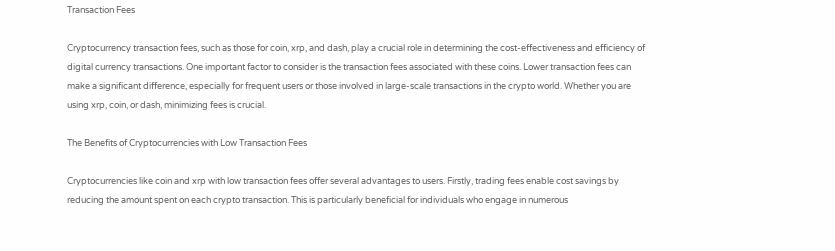Transaction Fees

Cryptocurrency transaction fees, such as those for coin, xrp, and dash, play a crucial role in determining the cost-effectiveness and efficiency of digital currency transactions. One important factor to consider is the transaction fees associated with these coins. Lower transaction fees can make a significant difference, especially for frequent users or those involved in large-scale transactions in the crypto world. Whether you are using xrp, coin, or dash, minimizing fees is crucial.

The Benefits of Cryptocurrencies with Low Transaction Fees

Cryptocurrencies like coin and xrp with low transaction fees offer several advantages to users. Firstly, trading fees enable cost savings by reducing the amount spent on each crypto transaction. This is particularly beneficial for individuals who engage in numerous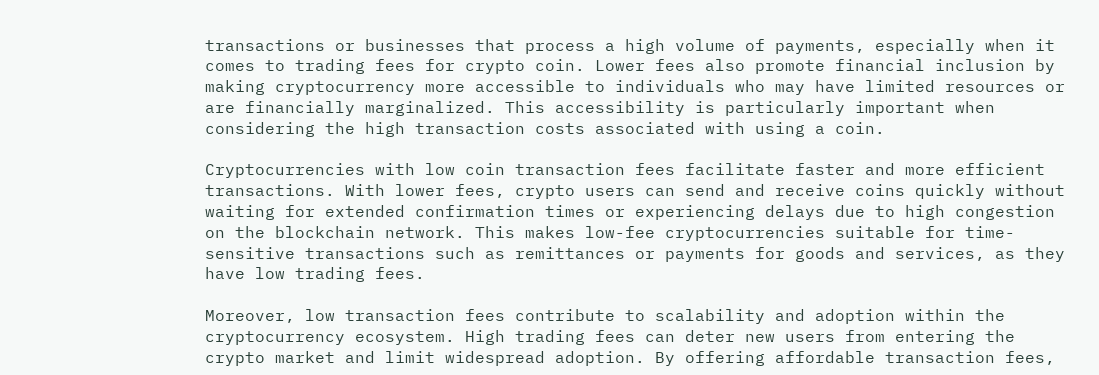transactions or businesses that process a high volume of payments, especially when it comes to trading fees for crypto coin. Lower fees also promote financial inclusion by making cryptocurrency more accessible to individuals who may have limited resources or are financially marginalized. This accessibility is particularly important when considering the high transaction costs associated with using a coin.

Cryptocurrencies with low coin transaction fees facilitate faster and more efficient transactions. With lower fees, crypto users can send and receive coins quickly without waiting for extended confirmation times or experiencing delays due to high congestion on the blockchain network. This makes low-fee cryptocurrencies suitable for time-sensitive transactions such as remittances or payments for goods and services, as they have low trading fees.

Moreover, low transaction fees contribute to scalability and adoption within the cryptocurrency ecosystem. High trading fees can deter new users from entering the crypto market and limit widespread adoption. By offering affordable transaction fees,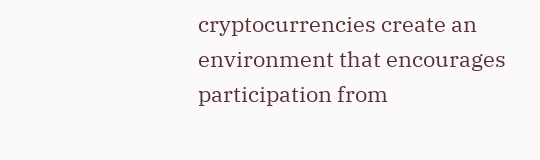cryptocurrencies create an environment that encourages participation from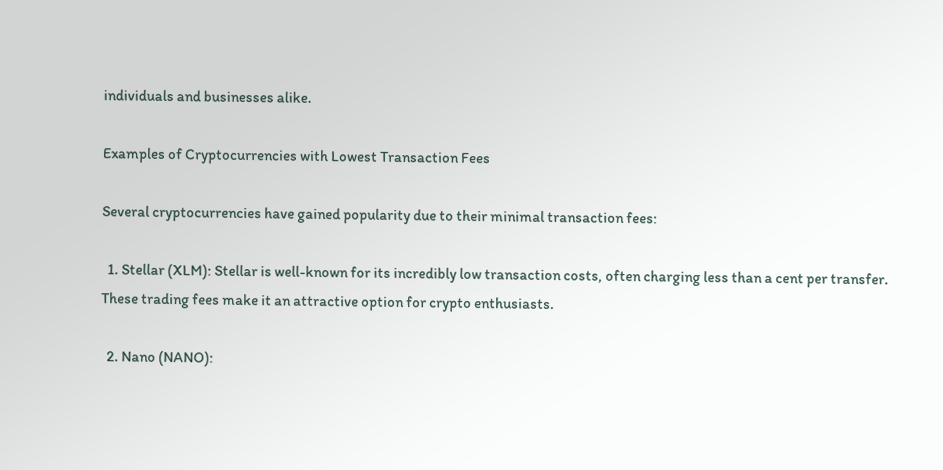individuals and businesses alike.

Examples of Cryptocurrencies with Lowest Transaction Fees

Several cryptocurrencies have gained popularity due to their minimal transaction fees:

  1. Stellar (XLM): Stellar is well-known for its incredibly low transaction costs, often charging less than a cent per transfer. These trading fees make it an attractive option for crypto enthusiasts.

  2. Nano (NANO):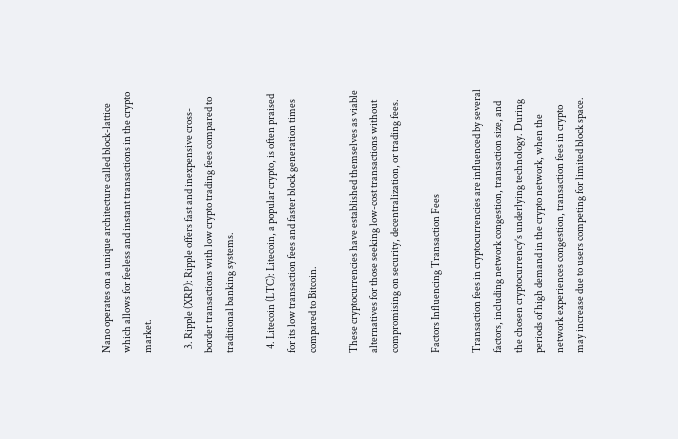Nano operates on a unique architecture called block-lattice which allows for feeless and instant transactions in the crypto market.

  3. Ripple (XRP): Ripple offers fast and inexpensive cross-border transactions with low crypto trading fees compared to traditional banking systems.

  4. Litecoin (LTC): Litecoin, a popular crypto, is often praised for its low transaction fees and faster block generation times compared to Bitcoin.

These cryptocurrencies have established themselves as viable alternatives for those seeking low-cost transactions without compromising on security, decentralization, or trading fees.

Factors Influencing Transaction Fees

Transaction fees in cryptocurrencies are influenced by several factors, including network congestion, transaction size, and the chosen cryptocurrency’s underlying technology. During periods of high demand in the crypto network, when the network experiences congestion, transaction fees in crypto may increase due to users competing for limited block space.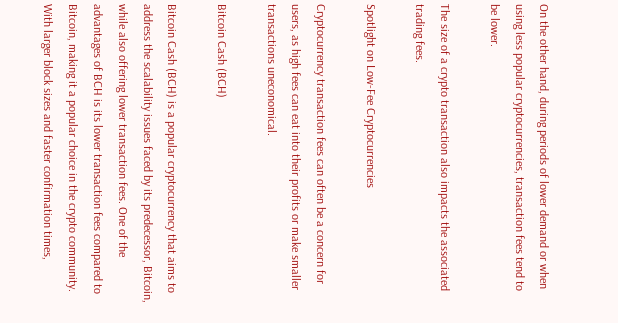On the other hand, during periods of lower demand or when using less popular cryptocurrencies, transaction fees tend to be lower.

The size of a crypto transaction also impacts the associated trading fees.

Spotlight on Low-Fee Cryptocurrencies

Cryptocurrency transaction fees can often be a concern for users, as high fees can eat into their profits or make smaller transactions uneconomical.

Bitcoin Cash (BCH)

Bitcoin Cash (BCH) is a popular cryptocurrency that aims to address the scalability issues faced by its predecessor, Bitcoin, while also offering lower transaction fees. One of the advantages of BCH is its lower transaction fees compared to Bitcoin, making it a popular choice in the crypto community. With larger block sizes and faster confirmation times,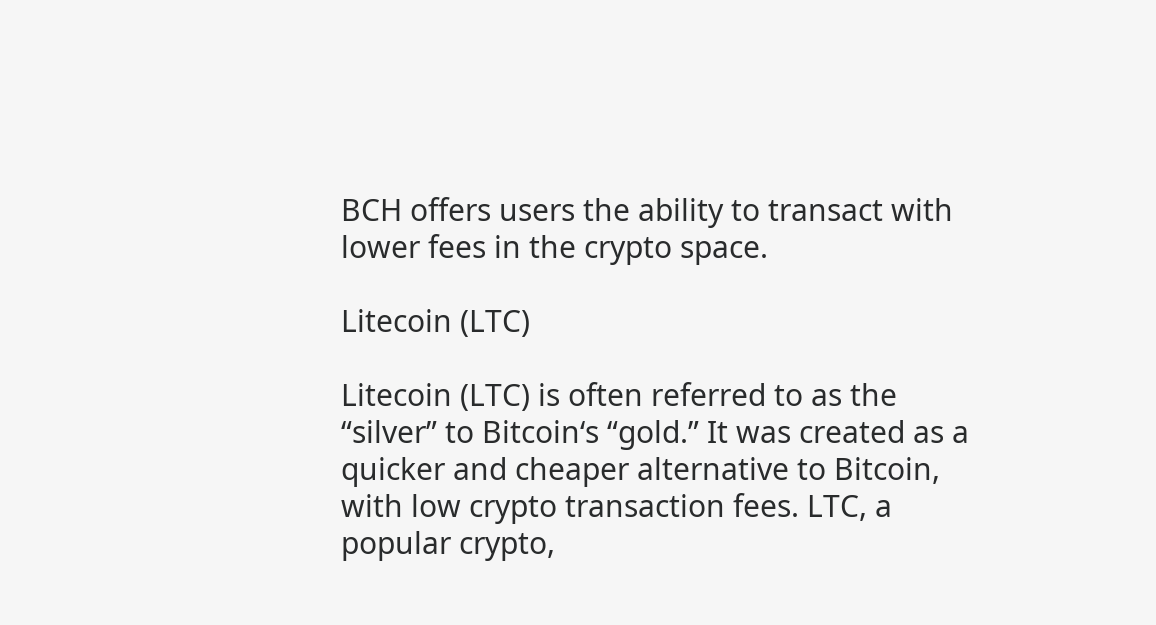BCH offers users the ability to transact with lower fees in the crypto space.

Litecoin (LTC)

Litecoin (LTC) is often referred to as the “silver” to Bitcoin‘s “gold.” It was created as a quicker and cheaper alternative to Bitcoin, with low crypto transaction fees. LTC, a popular crypto,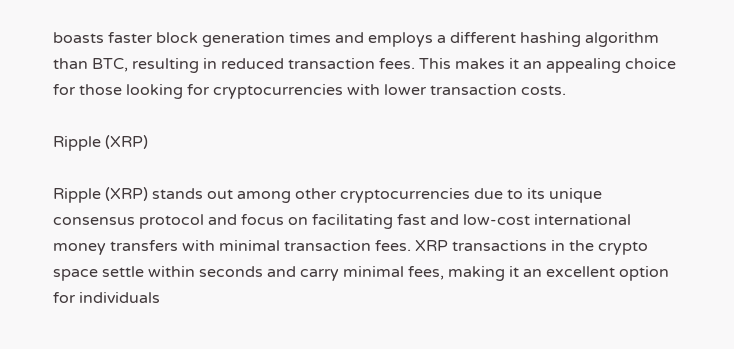boasts faster block generation times and employs a different hashing algorithm than BTC, resulting in reduced transaction fees. This makes it an appealing choice for those looking for cryptocurrencies with lower transaction costs.

Ripple (XRP)

Ripple (XRP) stands out among other cryptocurrencies due to its unique consensus protocol and focus on facilitating fast and low-cost international money transfers with minimal transaction fees. XRP transactions in the crypto space settle within seconds and carry minimal fees, making it an excellent option for individuals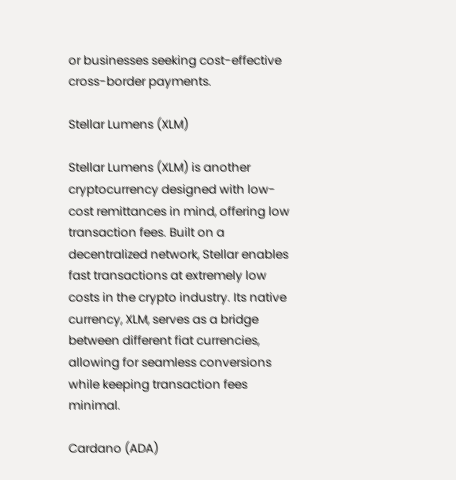or businesses seeking cost-effective cross-border payments.

Stellar Lumens (XLM)

Stellar Lumens (XLM) is another cryptocurrency designed with low-cost remittances in mind, offering low transaction fees. Built on a decentralized network, Stellar enables fast transactions at extremely low costs in the crypto industry. Its native currency, XLM, serves as a bridge between different fiat currencies, allowing for seamless conversions while keeping transaction fees minimal.

Cardano (ADA)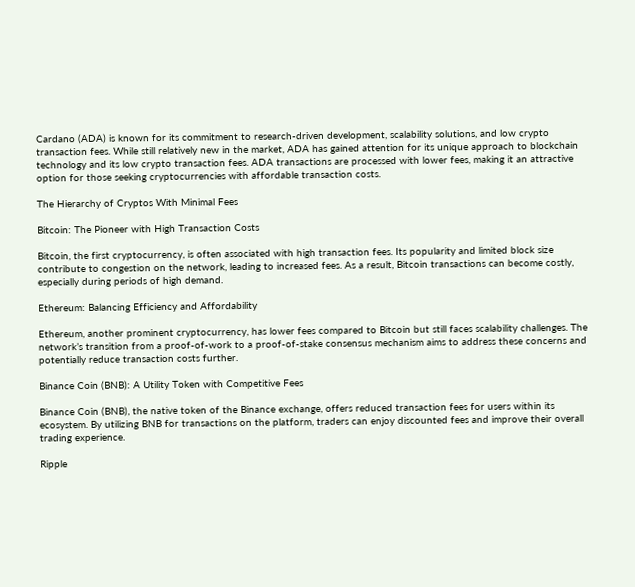Cardano (ADA) is known for its commitment to research-driven development, scalability solutions, and low crypto transaction fees. While still relatively new in the market, ADA has gained attention for its unique approach to blockchain technology and its low crypto transaction fees. ADA transactions are processed with lower fees, making it an attractive option for those seeking cryptocurrencies with affordable transaction costs.

The Hierarchy of Cryptos With Minimal Fees

Bitcoin: The Pioneer with High Transaction Costs

Bitcoin, the first cryptocurrency, is often associated with high transaction fees. Its popularity and limited block size contribute to congestion on the network, leading to increased fees. As a result, Bitcoin transactions can become costly, especially during periods of high demand.

Ethereum: Balancing Efficiency and Affordability

Ethereum, another prominent cryptocurrency, has lower fees compared to Bitcoin but still faces scalability challenges. The network’s transition from a proof-of-work to a proof-of-stake consensus mechanism aims to address these concerns and potentially reduce transaction costs further.

Binance Coin (BNB): A Utility Token with Competitive Fees

Binance Coin (BNB), the native token of the Binance exchange, offers reduced transaction fees for users within its ecosystem. By utilizing BNB for transactions on the platform, traders can enjoy discounted fees and improve their overall trading experience.

Ripple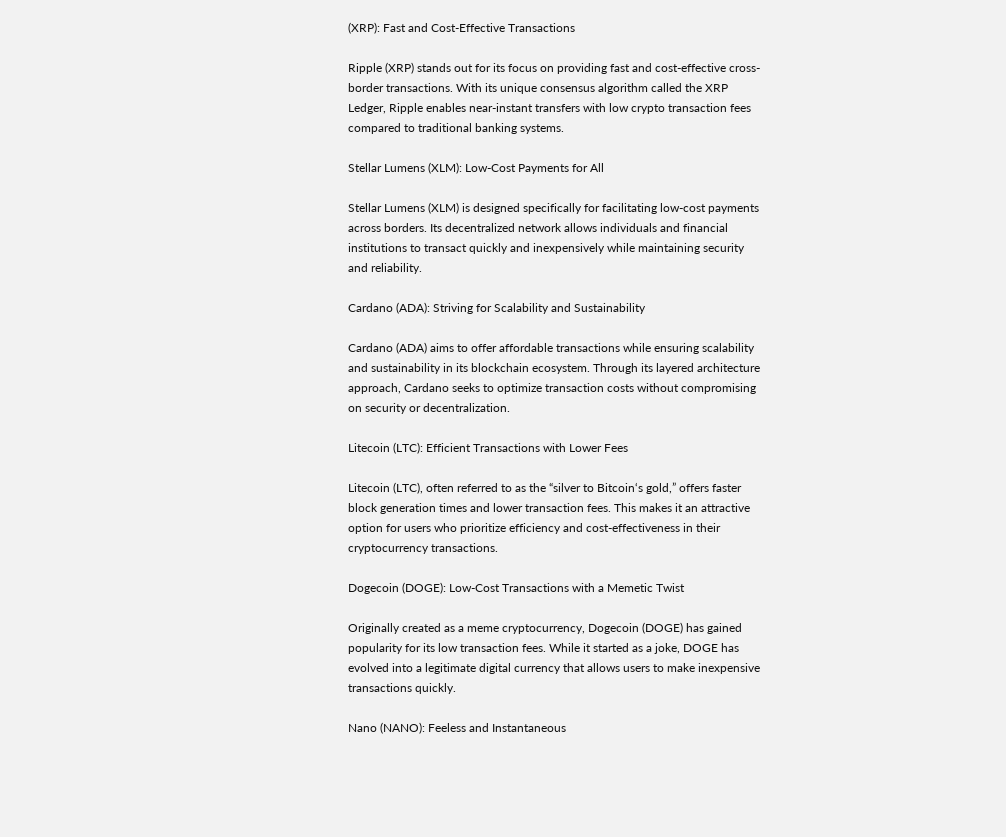(XRP): Fast and Cost-Effective Transactions

Ripple (XRP) stands out for its focus on providing fast and cost-effective cross-border transactions. With its unique consensus algorithm called the XRP Ledger, Ripple enables near-instant transfers with low crypto transaction fees compared to traditional banking systems.

Stellar Lumens (XLM): Low-Cost Payments for All

Stellar Lumens (XLM) is designed specifically for facilitating low-cost payments across borders. Its decentralized network allows individuals and financial institutions to transact quickly and inexpensively while maintaining security and reliability.

Cardano (ADA): Striving for Scalability and Sustainability

Cardano (ADA) aims to offer affordable transactions while ensuring scalability and sustainability in its blockchain ecosystem. Through its layered architecture approach, Cardano seeks to optimize transaction costs without compromising on security or decentralization.

Litecoin (LTC): Efficient Transactions with Lower Fees

Litecoin (LTC), often referred to as the “silver to Bitcoin‘s gold,” offers faster block generation times and lower transaction fees. This makes it an attractive option for users who prioritize efficiency and cost-effectiveness in their cryptocurrency transactions.

Dogecoin (DOGE): Low-Cost Transactions with a Memetic Twist

Originally created as a meme cryptocurrency, Dogecoin (DOGE) has gained popularity for its low transaction fees. While it started as a joke, DOGE has evolved into a legitimate digital currency that allows users to make inexpensive transactions quickly.

Nano (NANO): Feeless and Instantaneous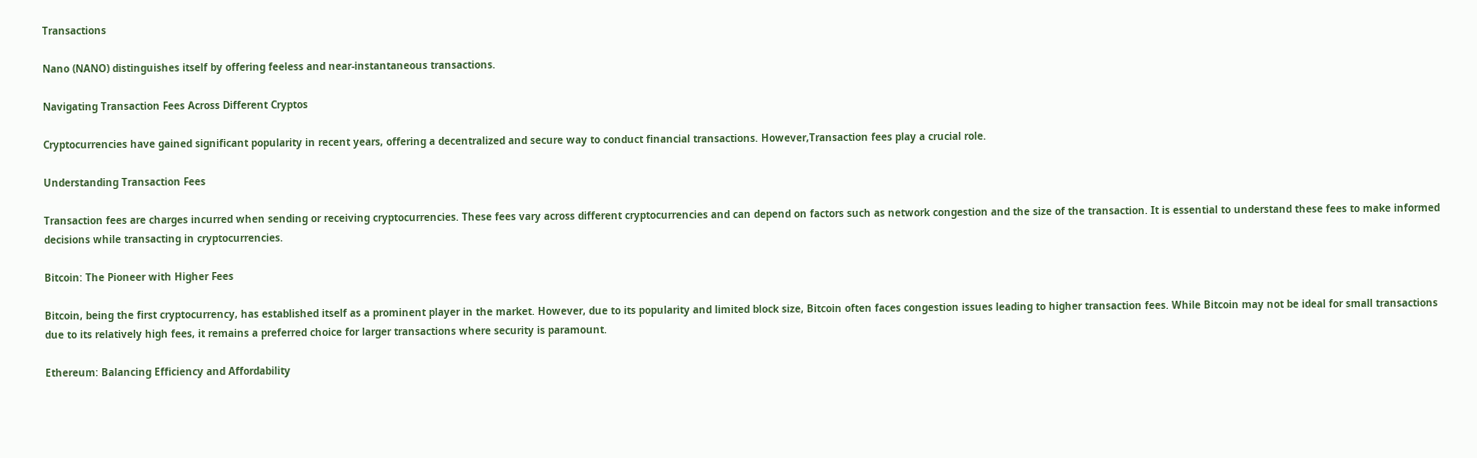Transactions

Nano (NANO) distinguishes itself by offering feeless and near-instantaneous transactions.

Navigating Transaction Fees Across Different Cryptos

Cryptocurrencies have gained significant popularity in recent years, offering a decentralized and secure way to conduct financial transactions. However,Transaction fees play a crucial role.

Understanding Transaction Fees

Transaction fees are charges incurred when sending or receiving cryptocurrencies. These fees vary across different cryptocurrencies and can depend on factors such as network congestion and the size of the transaction. It is essential to understand these fees to make informed decisions while transacting in cryptocurrencies.

Bitcoin: The Pioneer with Higher Fees

Bitcoin, being the first cryptocurrency, has established itself as a prominent player in the market. However, due to its popularity and limited block size, Bitcoin often faces congestion issues leading to higher transaction fees. While Bitcoin may not be ideal for small transactions due to its relatively high fees, it remains a preferred choice for larger transactions where security is paramount.

Ethereum: Balancing Efficiency and Affordability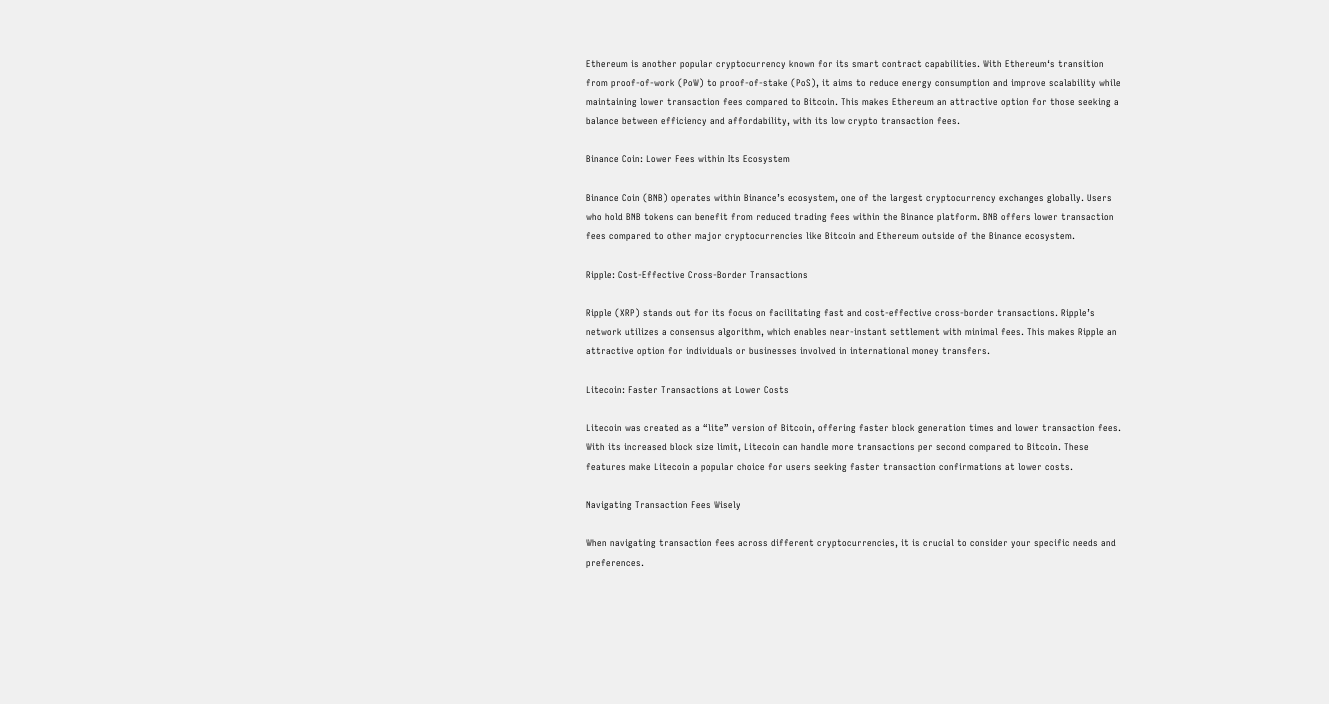Ethereum is another popular cryptocurrency known for its smart contract capabilities. With Ethereum‘s transition from proof-of-work (PoW) to proof-of-stake (PoS), it aims to reduce energy consumption and improve scalability while maintaining lower transaction fees compared to Bitcoin. This makes Ethereum an attractive option for those seeking a balance between efficiency and affordability, with its low crypto transaction fees.

Binance Coin: Lower Fees within Its Ecosystem

Binance Coin (BNB) operates within Binance’s ecosystem, one of the largest cryptocurrency exchanges globally. Users who hold BNB tokens can benefit from reduced trading fees within the Binance platform. BNB offers lower transaction fees compared to other major cryptocurrencies like Bitcoin and Ethereum outside of the Binance ecosystem.

Ripple: Cost-Effective Cross-Border Transactions

Ripple (XRP) stands out for its focus on facilitating fast and cost-effective cross-border transactions. Ripple’s network utilizes a consensus algorithm, which enables near-instant settlement with minimal fees. This makes Ripple an attractive option for individuals or businesses involved in international money transfers.

Litecoin: Faster Transactions at Lower Costs

Litecoin was created as a “lite” version of Bitcoin, offering faster block generation times and lower transaction fees. With its increased block size limit, Litecoin can handle more transactions per second compared to Bitcoin. These features make Litecoin a popular choice for users seeking faster transaction confirmations at lower costs.

Navigating Transaction Fees Wisely

When navigating transaction fees across different cryptocurrencies, it is crucial to consider your specific needs and preferences.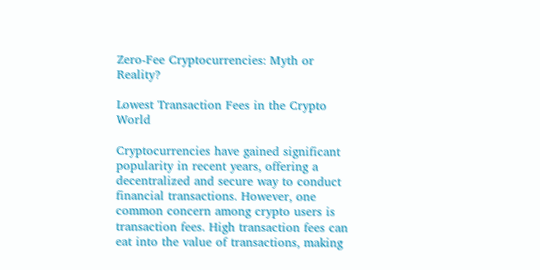Zero-Fee Cryptocurrencies: Myth or Reality?

Lowest Transaction Fees in the Crypto World

Cryptocurrencies have gained significant popularity in recent years, offering a decentralized and secure way to conduct financial transactions. However, one common concern among crypto users is transaction fees. High transaction fees can eat into the value of transactions, making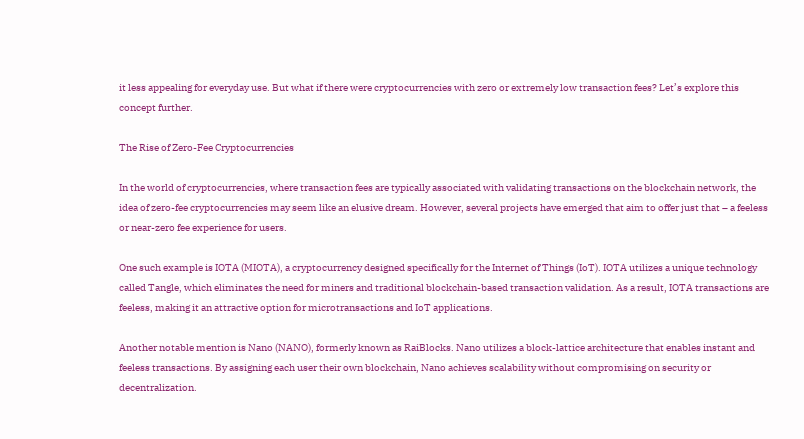it less appealing for everyday use. But what if there were cryptocurrencies with zero or extremely low transaction fees? Let’s explore this concept further.

The Rise of Zero-Fee Cryptocurrencies

In the world of cryptocurrencies, where transaction fees are typically associated with validating transactions on the blockchain network, the idea of zero-fee cryptocurrencies may seem like an elusive dream. However, several projects have emerged that aim to offer just that – a feeless or near-zero fee experience for users.

One such example is IOTA (MIOTA), a cryptocurrency designed specifically for the Internet of Things (IoT). IOTA utilizes a unique technology called Tangle, which eliminates the need for miners and traditional blockchain-based transaction validation. As a result, IOTA transactions are feeless, making it an attractive option for microtransactions and IoT applications.

Another notable mention is Nano (NANO), formerly known as RaiBlocks. Nano utilizes a block-lattice architecture that enables instant and feeless transactions. By assigning each user their own blockchain, Nano achieves scalability without compromising on security or decentralization.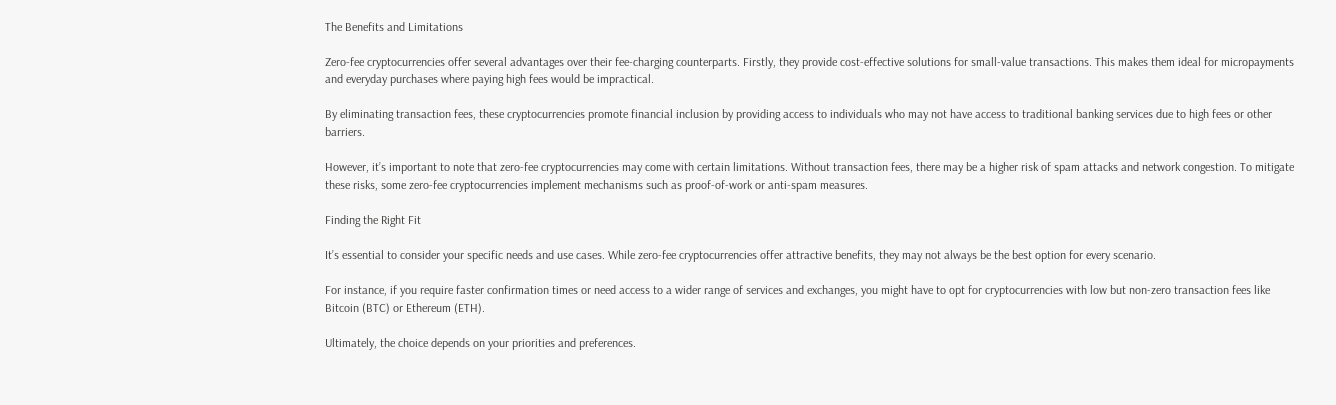The Benefits and Limitations

Zero-fee cryptocurrencies offer several advantages over their fee-charging counterparts. Firstly, they provide cost-effective solutions for small-value transactions. This makes them ideal for micropayments and everyday purchases where paying high fees would be impractical.

By eliminating transaction fees, these cryptocurrencies promote financial inclusion by providing access to individuals who may not have access to traditional banking services due to high fees or other barriers.

However, it’s important to note that zero-fee cryptocurrencies may come with certain limitations. Without transaction fees, there may be a higher risk of spam attacks and network congestion. To mitigate these risks, some zero-fee cryptocurrencies implement mechanisms such as proof-of-work or anti-spam measures.

Finding the Right Fit

It’s essential to consider your specific needs and use cases. While zero-fee cryptocurrencies offer attractive benefits, they may not always be the best option for every scenario.

For instance, if you require faster confirmation times or need access to a wider range of services and exchanges, you might have to opt for cryptocurrencies with low but non-zero transaction fees like Bitcoin (BTC) or Ethereum (ETH).

Ultimately, the choice depends on your priorities and preferences.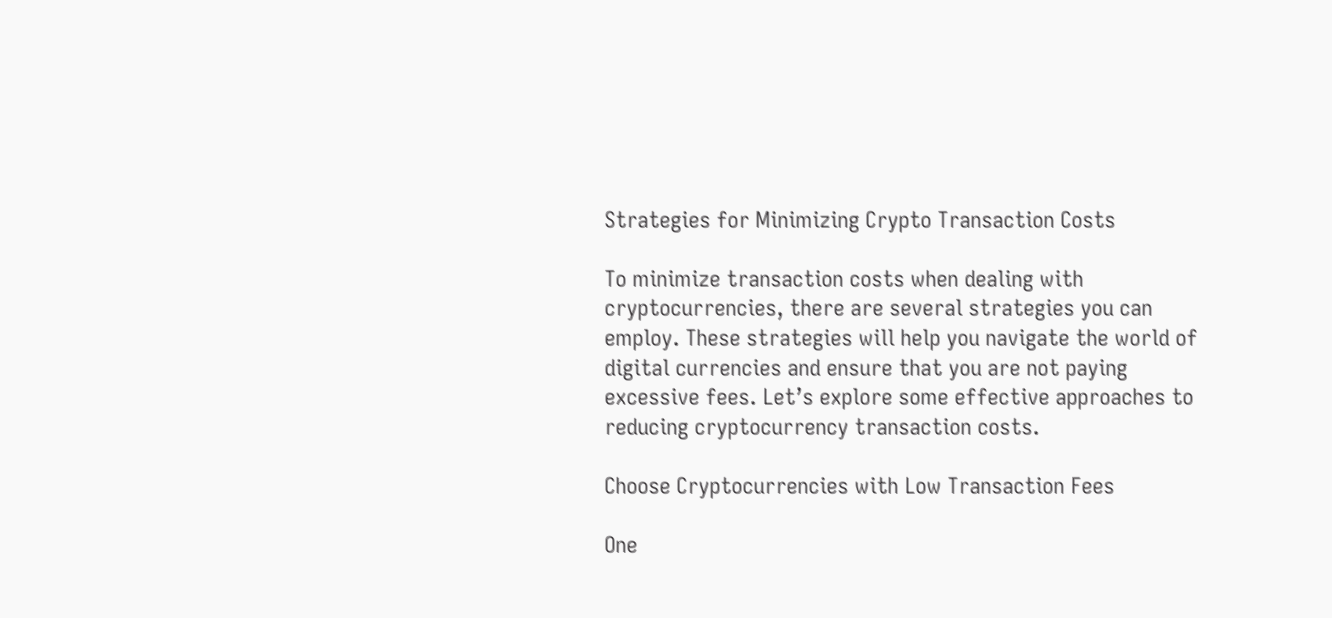Strategies for Minimizing Crypto Transaction Costs

To minimize transaction costs when dealing with cryptocurrencies, there are several strategies you can employ. These strategies will help you navigate the world of digital currencies and ensure that you are not paying excessive fees. Let’s explore some effective approaches to reducing cryptocurrency transaction costs.

Choose Cryptocurrencies with Low Transaction Fees

One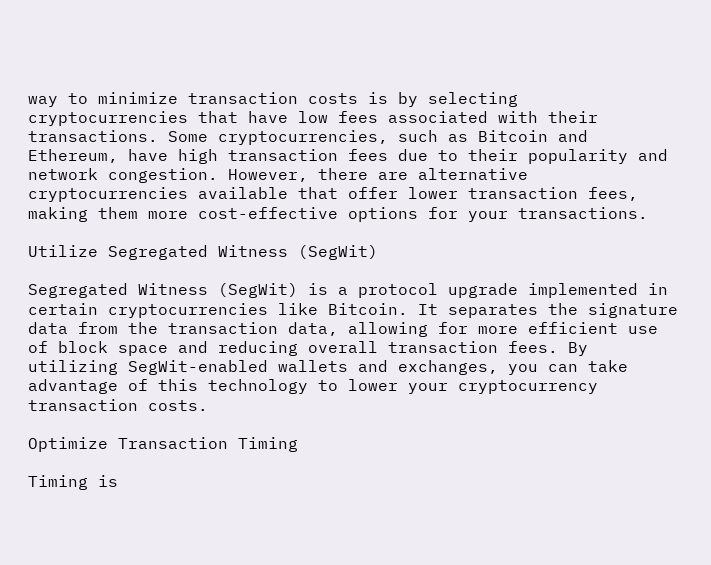way to minimize transaction costs is by selecting cryptocurrencies that have low fees associated with their transactions. Some cryptocurrencies, such as Bitcoin and Ethereum, have high transaction fees due to their popularity and network congestion. However, there are alternative cryptocurrencies available that offer lower transaction fees, making them more cost-effective options for your transactions.

Utilize Segregated Witness (SegWit)

Segregated Witness (SegWit) is a protocol upgrade implemented in certain cryptocurrencies like Bitcoin. It separates the signature data from the transaction data, allowing for more efficient use of block space and reducing overall transaction fees. By utilizing SegWit-enabled wallets and exchanges, you can take advantage of this technology to lower your cryptocurrency transaction costs.

Optimize Transaction Timing

Timing is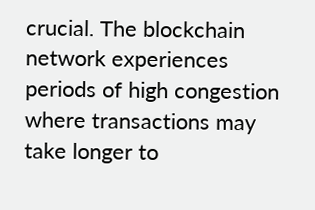crucial. The blockchain network experiences periods of high congestion where transactions may take longer to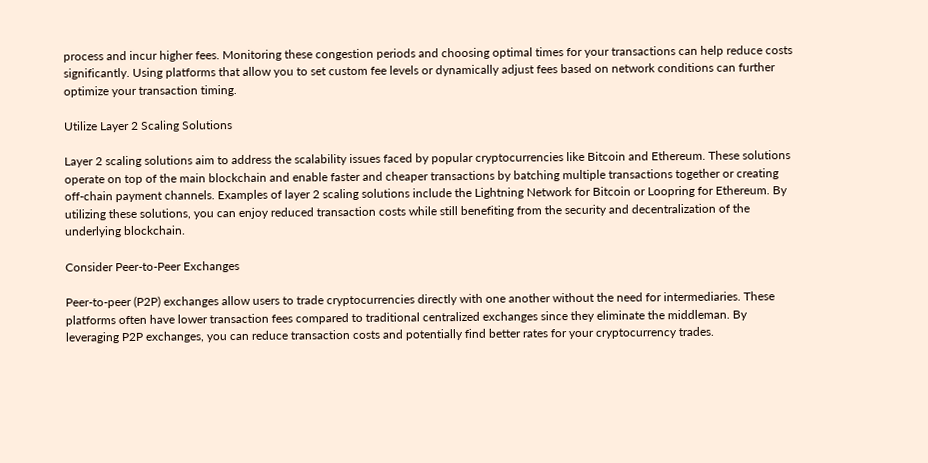process and incur higher fees. Monitoring these congestion periods and choosing optimal times for your transactions can help reduce costs significantly. Using platforms that allow you to set custom fee levels or dynamically adjust fees based on network conditions can further optimize your transaction timing.

Utilize Layer 2 Scaling Solutions

Layer 2 scaling solutions aim to address the scalability issues faced by popular cryptocurrencies like Bitcoin and Ethereum. These solutions operate on top of the main blockchain and enable faster and cheaper transactions by batching multiple transactions together or creating off-chain payment channels. Examples of layer 2 scaling solutions include the Lightning Network for Bitcoin or Loopring for Ethereum. By utilizing these solutions, you can enjoy reduced transaction costs while still benefiting from the security and decentralization of the underlying blockchain.

Consider Peer-to-Peer Exchanges

Peer-to-peer (P2P) exchanges allow users to trade cryptocurrencies directly with one another without the need for intermediaries. These platforms often have lower transaction fees compared to traditional centralized exchanges since they eliminate the middleman. By leveraging P2P exchanges, you can reduce transaction costs and potentially find better rates for your cryptocurrency trades.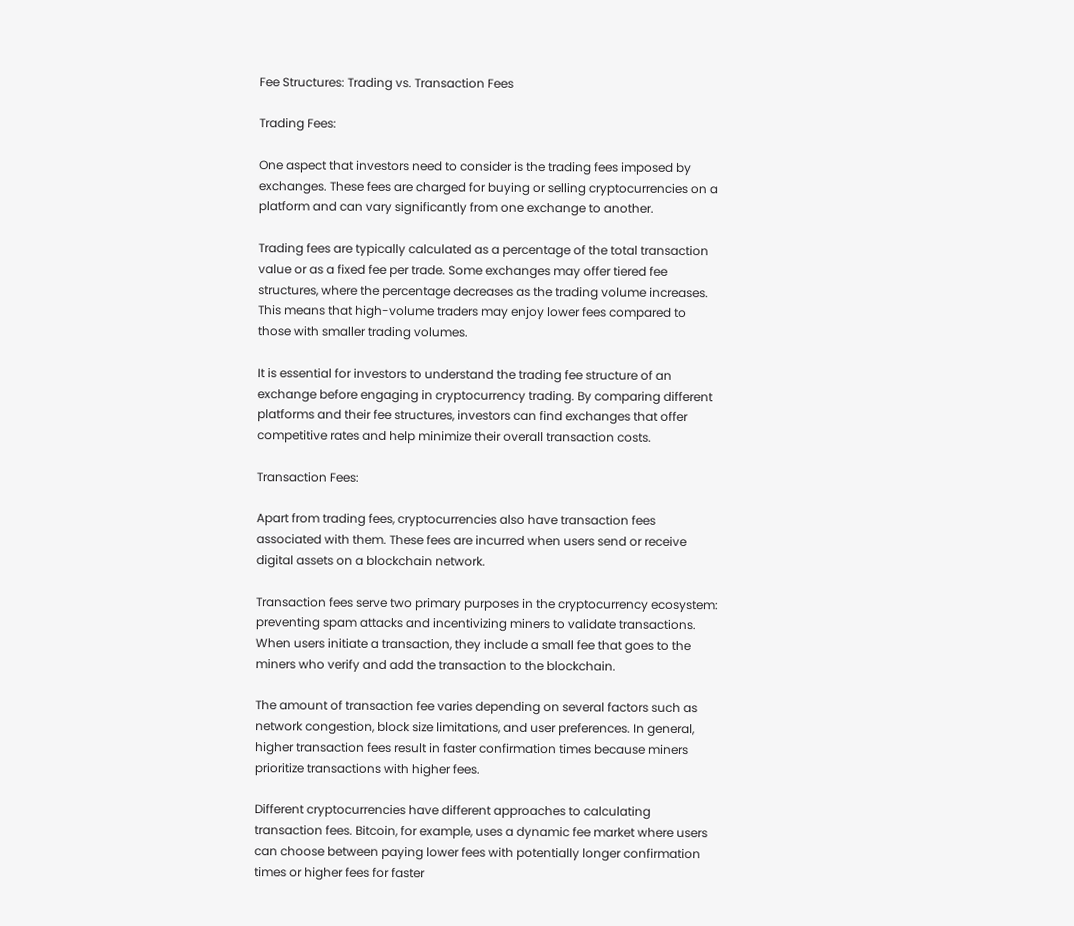Fee Structures: Trading vs. Transaction Fees

Trading Fees:

One aspect that investors need to consider is the trading fees imposed by exchanges. These fees are charged for buying or selling cryptocurrencies on a platform and can vary significantly from one exchange to another.

Trading fees are typically calculated as a percentage of the total transaction value or as a fixed fee per trade. Some exchanges may offer tiered fee structures, where the percentage decreases as the trading volume increases. This means that high-volume traders may enjoy lower fees compared to those with smaller trading volumes.

It is essential for investors to understand the trading fee structure of an exchange before engaging in cryptocurrency trading. By comparing different platforms and their fee structures, investors can find exchanges that offer competitive rates and help minimize their overall transaction costs.

Transaction Fees:

Apart from trading fees, cryptocurrencies also have transaction fees associated with them. These fees are incurred when users send or receive digital assets on a blockchain network.

Transaction fees serve two primary purposes in the cryptocurrency ecosystem: preventing spam attacks and incentivizing miners to validate transactions. When users initiate a transaction, they include a small fee that goes to the miners who verify and add the transaction to the blockchain.

The amount of transaction fee varies depending on several factors such as network congestion, block size limitations, and user preferences. In general, higher transaction fees result in faster confirmation times because miners prioritize transactions with higher fees.

Different cryptocurrencies have different approaches to calculating transaction fees. Bitcoin, for example, uses a dynamic fee market where users can choose between paying lower fees with potentially longer confirmation times or higher fees for faster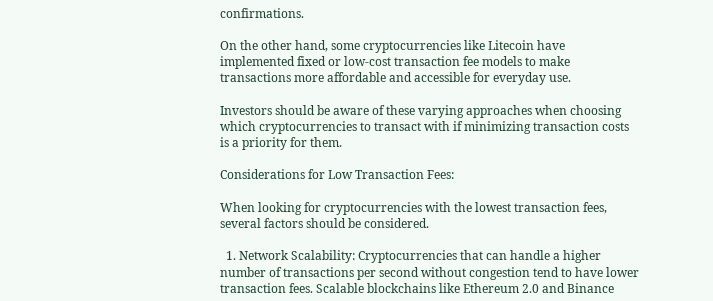confirmations.

On the other hand, some cryptocurrencies like Litecoin have implemented fixed or low-cost transaction fee models to make transactions more affordable and accessible for everyday use.

Investors should be aware of these varying approaches when choosing which cryptocurrencies to transact with if minimizing transaction costs is a priority for them.

Considerations for Low Transaction Fees:

When looking for cryptocurrencies with the lowest transaction fees, several factors should be considered.

  1. Network Scalability: Cryptocurrencies that can handle a higher number of transactions per second without congestion tend to have lower transaction fees. Scalable blockchains like Ethereum 2.0 and Binance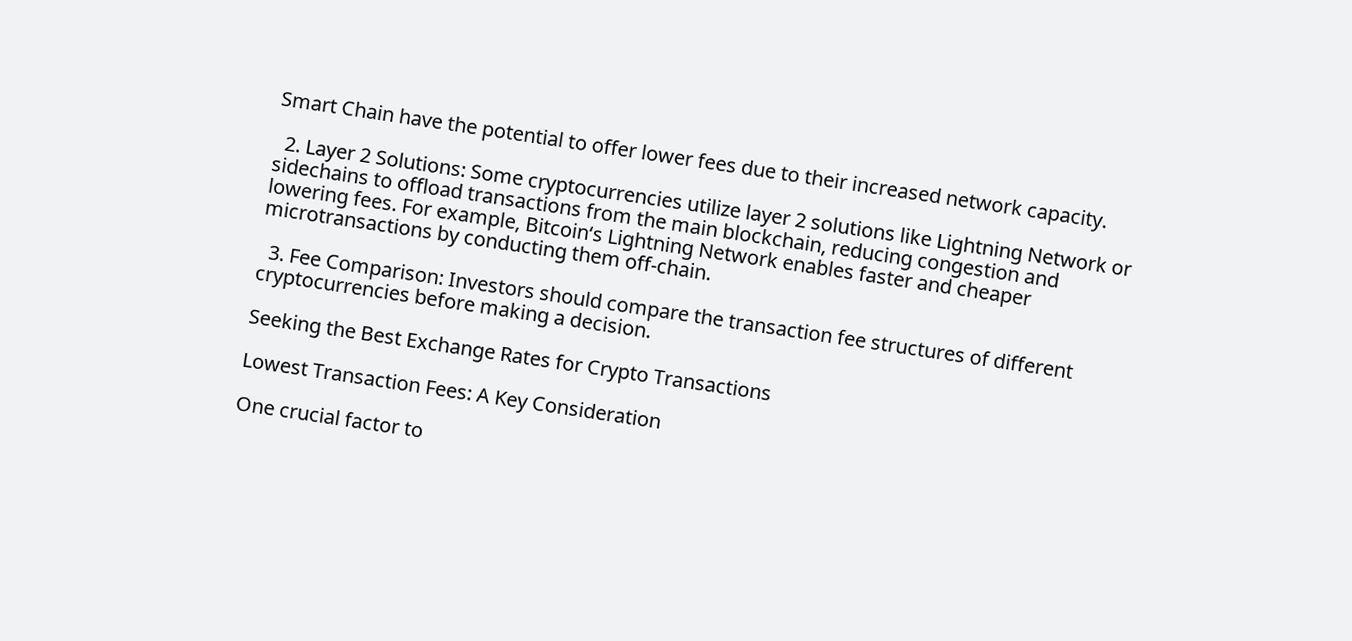Smart Chain have the potential to offer lower fees due to their increased network capacity.

  2. Layer 2 Solutions: Some cryptocurrencies utilize layer 2 solutions like Lightning Network or sidechains to offload transactions from the main blockchain, reducing congestion and lowering fees. For example, Bitcoin‘s Lightning Network enables faster and cheaper microtransactions by conducting them off-chain.

  3. Fee Comparison: Investors should compare the transaction fee structures of different cryptocurrencies before making a decision.

Seeking the Best Exchange Rates for Crypto Transactions

Lowest Transaction Fees: A Key Consideration

One crucial factor to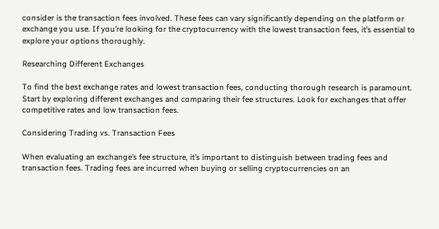consider is the transaction fees involved. These fees can vary significantly depending on the platform or exchange you use. If you’re looking for the cryptocurrency with the lowest transaction fees, it’s essential to explore your options thoroughly.

Researching Different Exchanges

To find the best exchange rates and lowest transaction fees, conducting thorough research is paramount. Start by exploring different exchanges and comparing their fee structures. Look for exchanges that offer competitive rates and low transaction fees.

Considering Trading vs. Transaction Fees

When evaluating an exchange’s fee structure, it’s important to distinguish between trading fees and transaction fees. Trading fees are incurred when buying or selling cryptocurrencies on an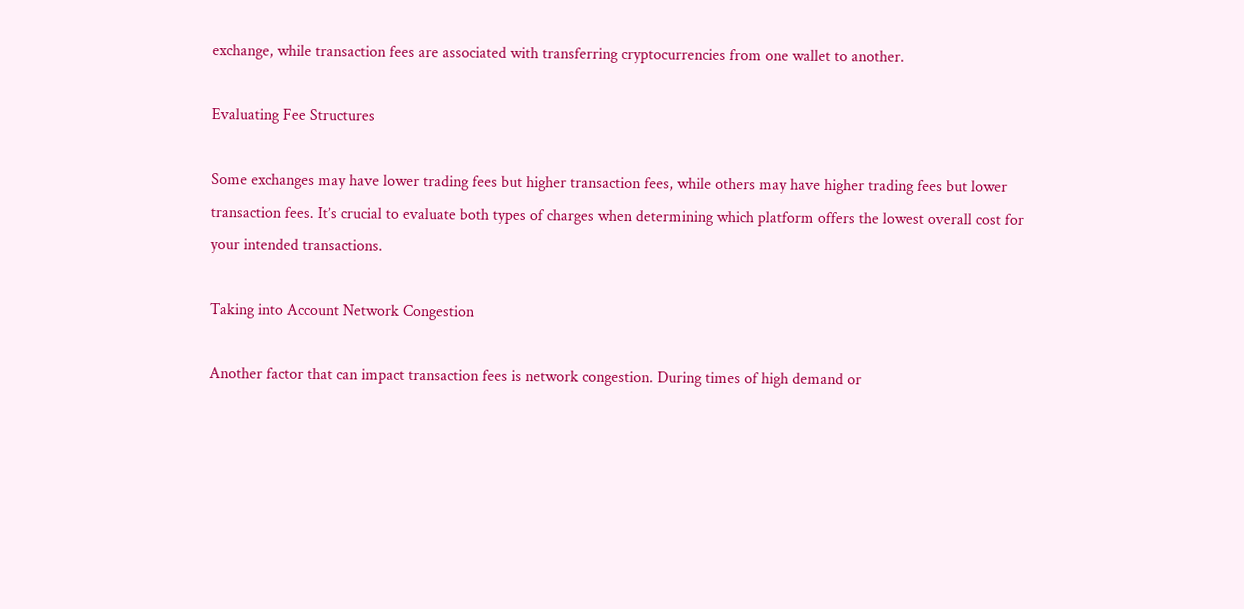exchange, while transaction fees are associated with transferring cryptocurrencies from one wallet to another.

Evaluating Fee Structures

Some exchanges may have lower trading fees but higher transaction fees, while others may have higher trading fees but lower transaction fees. It’s crucial to evaluate both types of charges when determining which platform offers the lowest overall cost for your intended transactions.

Taking into Account Network Congestion

Another factor that can impact transaction fees is network congestion. During times of high demand or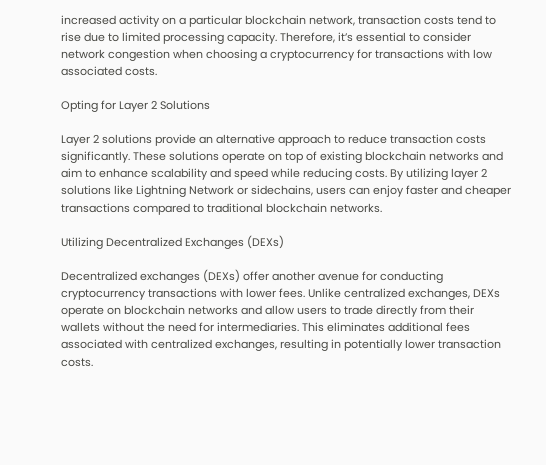increased activity on a particular blockchain network, transaction costs tend to rise due to limited processing capacity. Therefore, it’s essential to consider network congestion when choosing a cryptocurrency for transactions with low associated costs.

Opting for Layer 2 Solutions

Layer 2 solutions provide an alternative approach to reduce transaction costs significantly. These solutions operate on top of existing blockchain networks and aim to enhance scalability and speed while reducing costs. By utilizing layer 2 solutions like Lightning Network or sidechains, users can enjoy faster and cheaper transactions compared to traditional blockchain networks.

Utilizing Decentralized Exchanges (DEXs)

Decentralized exchanges (DEXs) offer another avenue for conducting cryptocurrency transactions with lower fees. Unlike centralized exchanges, DEXs operate on blockchain networks and allow users to trade directly from their wallets without the need for intermediaries. This eliminates additional fees associated with centralized exchanges, resulting in potentially lower transaction costs.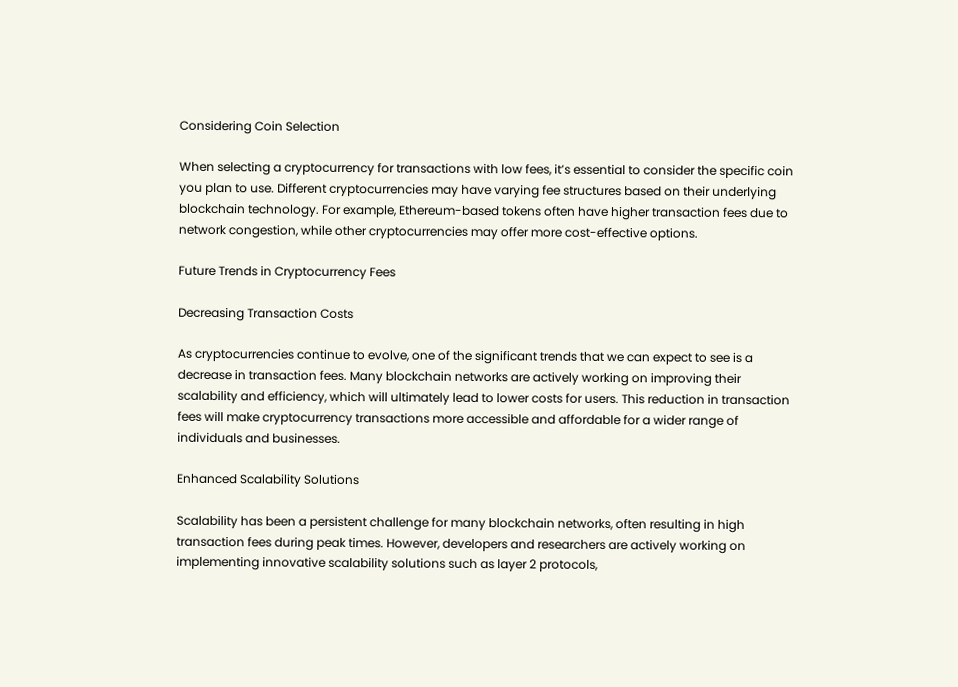Considering Coin Selection

When selecting a cryptocurrency for transactions with low fees, it’s essential to consider the specific coin you plan to use. Different cryptocurrencies may have varying fee structures based on their underlying blockchain technology. For example, Ethereum-based tokens often have higher transaction fees due to network congestion, while other cryptocurrencies may offer more cost-effective options.

Future Trends in Cryptocurrency Fees

Decreasing Transaction Costs

As cryptocurrencies continue to evolve, one of the significant trends that we can expect to see is a decrease in transaction fees. Many blockchain networks are actively working on improving their scalability and efficiency, which will ultimately lead to lower costs for users. This reduction in transaction fees will make cryptocurrency transactions more accessible and affordable for a wider range of individuals and businesses.

Enhanced Scalability Solutions

Scalability has been a persistent challenge for many blockchain networks, often resulting in high transaction fees during peak times. However, developers and researchers are actively working on implementing innovative scalability solutions such as layer 2 protocols,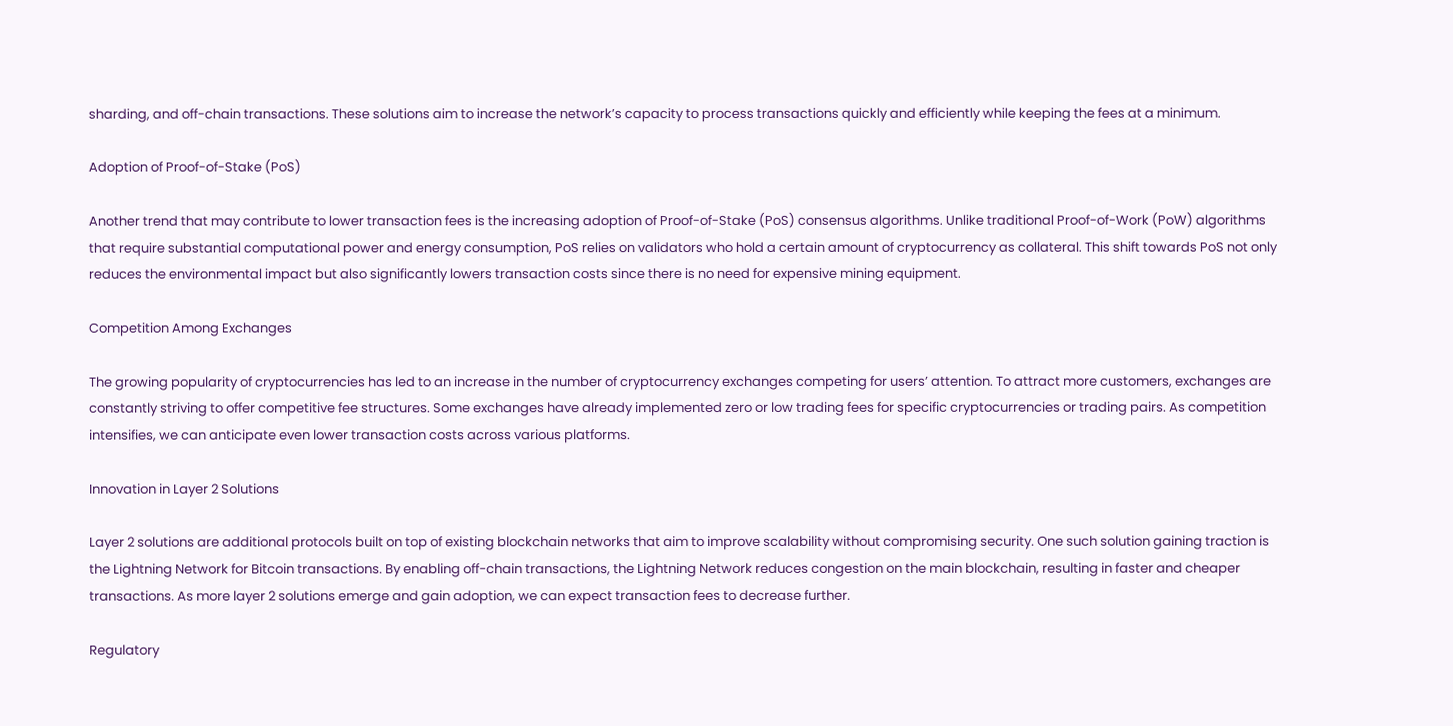sharding, and off-chain transactions. These solutions aim to increase the network’s capacity to process transactions quickly and efficiently while keeping the fees at a minimum.

Adoption of Proof-of-Stake (PoS)

Another trend that may contribute to lower transaction fees is the increasing adoption of Proof-of-Stake (PoS) consensus algorithms. Unlike traditional Proof-of-Work (PoW) algorithms that require substantial computational power and energy consumption, PoS relies on validators who hold a certain amount of cryptocurrency as collateral. This shift towards PoS not only reduces the environmental impact but also significantly lowers transaction costs since there is no need for expensive mining equipment.

Competition Among Exchanges

The growing popularity of cryptocurrencies has led to an increase in the number of cryptocurrency exchanges competing for users’ attention. To attract more customers, exchanges are constantly striving to offer competitive fee structures. Some exchanges have already implemented zero or low trading fees for specific cryptocurrencies or trading pairs. As competition intensifies, we can anticipate even lower transaction costs across various platforms.

Innovation in Layer 2 Solutions

Layer 2 solutions are additional protocols built on top of existing blockchain networks that aim to improve scalability without compromising security. One such solution gaining traction is the Lightning Network for Bitcoin transactions. By enabling off-chain transactions, the Lightning Network reduces congestion on the main blockchain, resulting in faster and cheaper transactions. As more layer 2 solutions emerge and gain adoption, we can expect transaction fees to decrease further.

Regulatory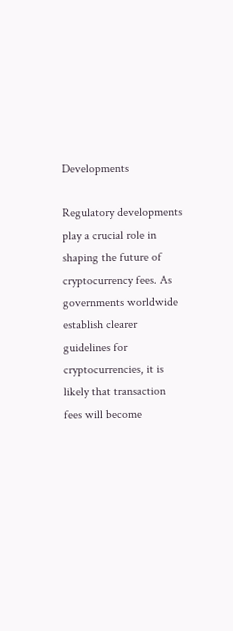Developments

Regulatory developments play a crucial role in shaping the future of cryptocurrency fees. As governments worldwide establish clearer guidelines for cryptocurrencies, it is likely that transaction fees will become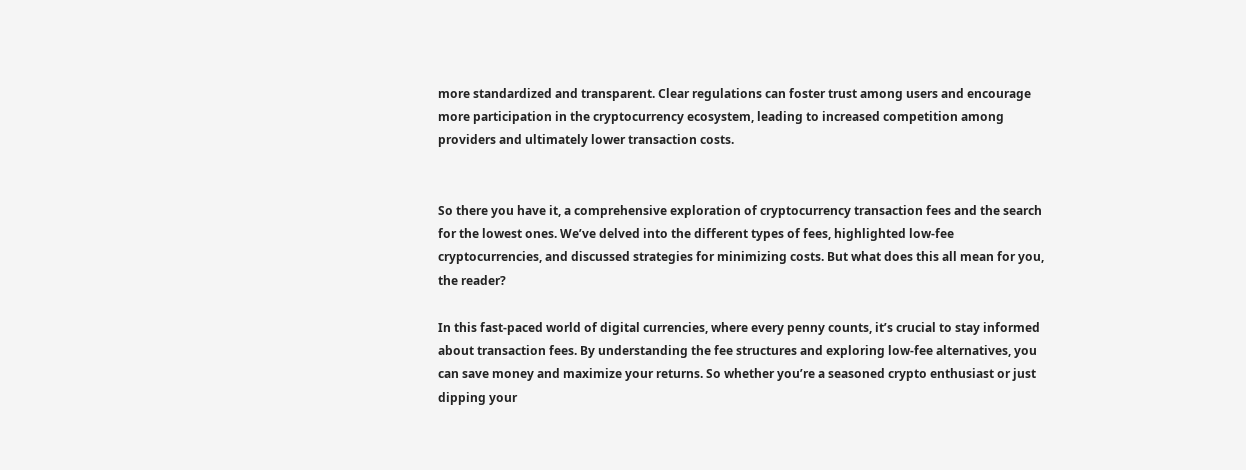more standardized and transparent. Clear regulations can foster trust among users and encourage more participation in the cryptocurrency ecosystem, leading to increased competition among providers and ultimately lower transaction costs.


So there you have it, a comprehensive exploration of cryptocurrency transaction fees and the search for the lowest ones. We’ve delved into the different types of fees, highlighted low-fee cryptocurrencies, and discussed strategies for minimizing costs. But what does this all mean for you, the reader?

In this fast-paced world of digital currencies, where every penny counts, it’s crucial to stay informed about transaction fees. By understanding the fee structures and exploring low-fee alternatives, you can save money and maximize your returns. So whether you’re a seasoned crypto enthusiast or just dipping your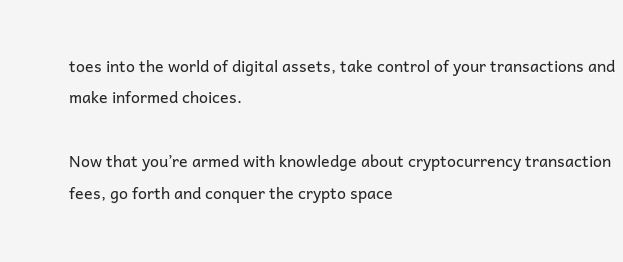toes into the world of digital assets, take control of your transactions and make informed choices.

Now that you’re armed with knowledge about cryptocurrency transaction fees, go forth and conquer the crypto space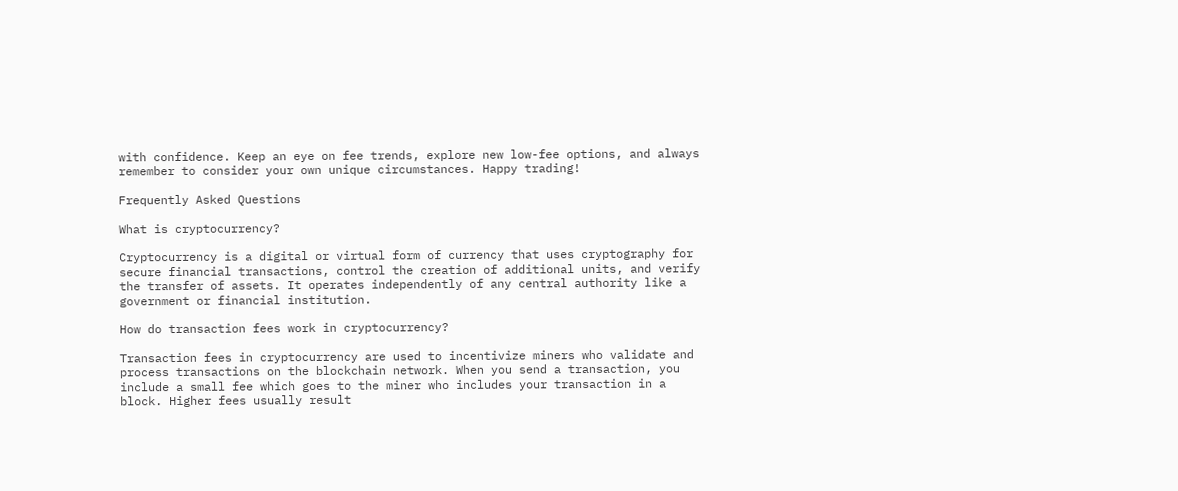with confidence. Keep an eye on fee trends, explore new low-fee options, and always remember to consider your own unique circumstances. Happy trading!

Frequently Asked Questions

What is cryptocurrency?

Cryptocurrency is a digital or virtual form of currency that uses cryptography for secure financial transactions, control the creation of additional units, and verify the transfer of assets. It operates independently of any central authority like a government or financial institution.

How do transaction fees work in cryptocurrency?

Transaction fees in cryptocurrency are used to incentivize miners who validate and process transactions on the blockchain network. When you send a transaction, you include a small fee which goes to the miner who includes your transaction in a block. Higher fees usually result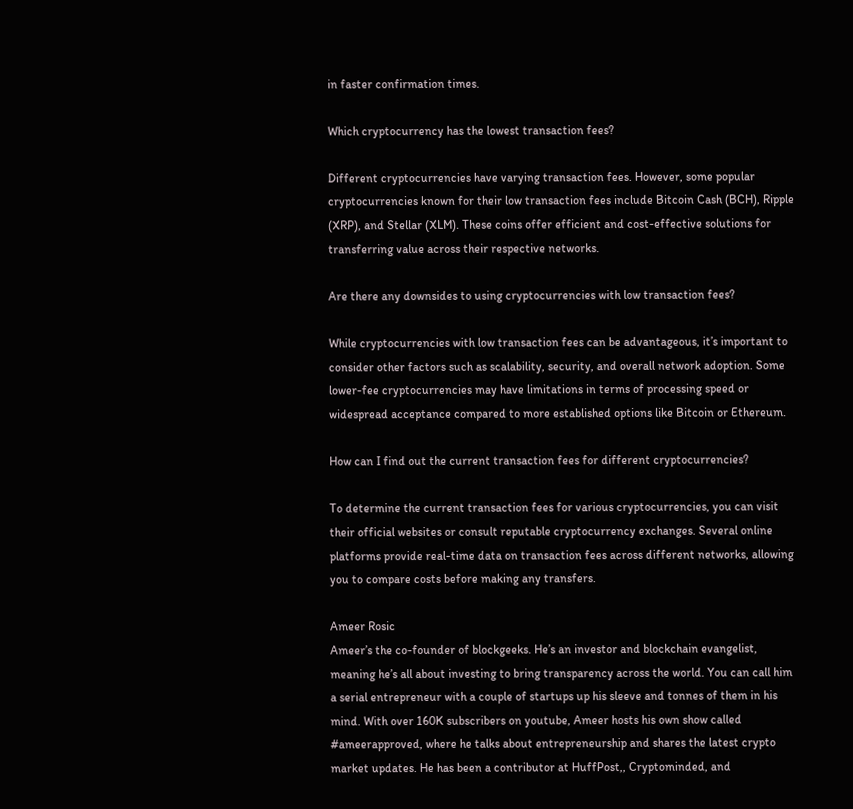in faster confirmation times.

Which cryptocurrency has the lowest transaction fees?

Different cryptocurrencies have varying transaction fees. However, some popular cryptocurrencies known for their low transaction fees include Bitcoin Cash (BCH), Ripple (XRP), and Stellar (XLM). These coins offer efficient and cost-effective solutions for transferring value across their respective networks.

Are there any downsides to using cryptocurrencies with low transaction fees?

While cryptocurrencies with low transaction fees can be advantageous, it’s important to consider other factors such as scalability, security, and overall network adoption. Some lower-fee cryptocurrencies may have limitations in terms of processing speed or widespread acceptance compared to more established options like Bitcoin or Ethereum.

How can I find out the current transaction fees for different cryptocurrencies?

To determine the current transaction fees for various cryptocurrencies, you can visit their official websites or consult reputable cryptocurrency exchanges. Several online platforms provide real-time data on transaction fees across different networks, allowing you to compare costs before making any transfers.

Ameer Rosic
Ameer’s the co-founder of blockgeeks. He’s an investor and blockchain evangelist, meaning he’s all about investing to bring transparency across the world. You can call him a serial entrepreneur with a couple of startups up his sleeve and tonnes of them in his mind. With over 160K subscribers on youtube, Ameer hosts his own show called #ameerapproved, where he talks about entrepreneurship and shares the latest crypto market updates. He has been a contributor at HuffPost,, Cryptominded, and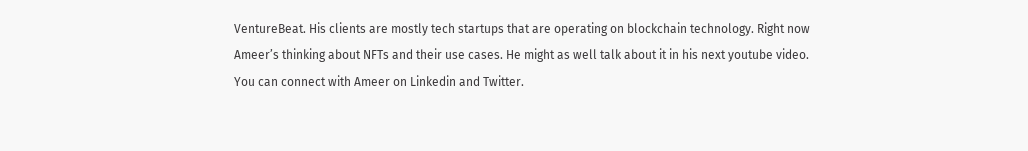VentureBeat. His clients are mostly tech startups that are operating on blockchain technology. Right now Ameer’s thinking about NFTs and their use cases. He might as well talk about it in his next youtube video. You can connect with Ameer on Linkedin and Twitter.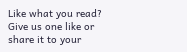Like what you read? Give us one like or share it to your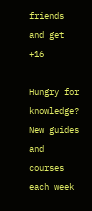friends and get +16

Hungry for knowledge?
New guides and courses each week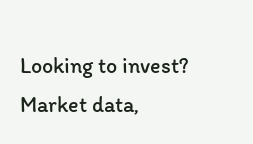Looking to invest?
Market data,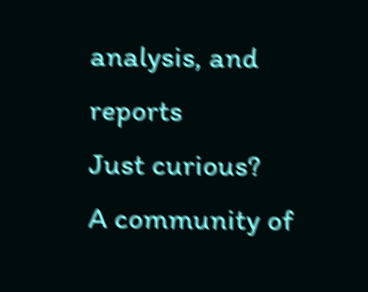analysis, and reports
Just curious?
A community of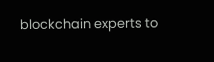blockchain experts to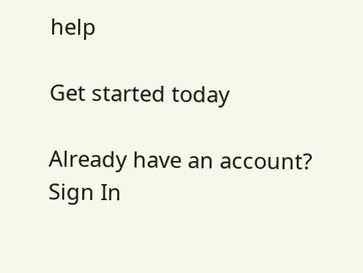help

Get started today

Already have an account? Sign In